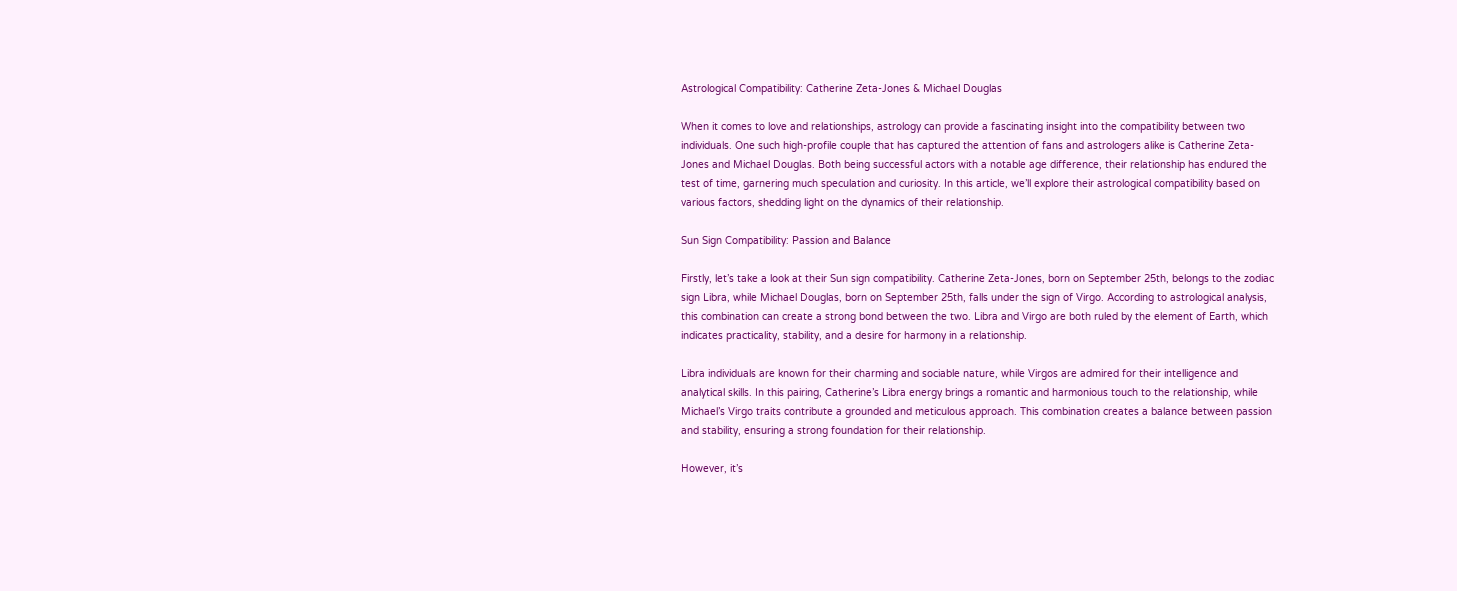Astrological Compatibility: Catherine Zeta-Jones & Michael Douglas

When it comes to love and relationships, astrology can provide a fascinating insight into the compatibility between two individuals. One such high-profile couple that has captured the attention of fans and astrologers alike is Catherine Zeta-Jones and Michael Douglas. Both being successful actors with a notable age difference, their relationship has endured the test of time, garnering much speculation and curiosity. In this article, we’ll explore their astrological compatibility based on various factors, shedding light on the dynamics of their relationship.

Sun Sign Compatibility: Passion and Balance

Firstly, let’s take a look at their Sun sign compatibility. Catherine Zeta-Jones, born on September 25th, belongs to the zodiac sign Libra, while Michael Douglas, born on September 25th, falls under the sign of Virgo. According to astrological analysis, this combination can create a strong bond between the two. Libra and Virgo are both ruled by the element of Earth, which indicates practicality, stability, and a desire for harmony in a relationship.

Libra individuals are known for their charming and sociable nature, while Virgos are admired for their intelligence and analytical skills. In this pairing, Catherine’s Libra energy brings a romantic and harmonious touch to the relationship, while Michael’s Virgo traits contribute a grounded and meticulous approach. This combination creates a balance between passion and stability, ensuring a strong foundation for their relationship.

However, it’s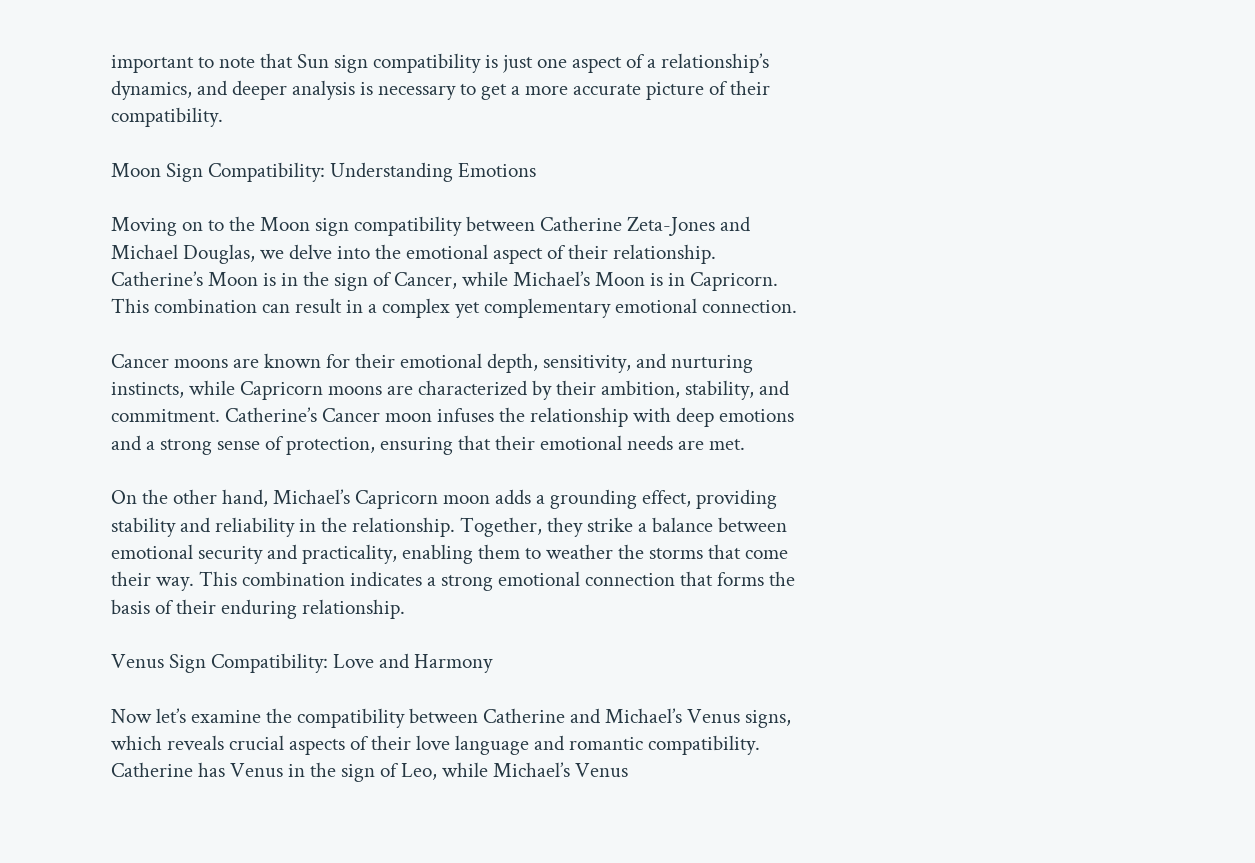important to note that Sun sign compatibility is just one aspect of a relationship’s dynamics, and deeper analysis is necessary to get a more accurate picture of their compatibility.

Moon Sign Compatibility: Understanding Emotions

Moving on to the Moon sign compatibility between Catherine Zeta-Jones and Michael Douglas, we delve into the emotional aspect of their relationship. Catherine’s Moon is in the sign of Cancer, while Michael’s Moon is in Capricorn. This combination can result in a complex yet complementary emotional connection.

Cancer moons are known for their emotional depth, sensitivity, and nurturing instincts, while Capricorn moons are characterized by their ambition, stability, and commitment. Catherine’s Cancer moon infuses the relationship with deep emotions and a strong sense of protection, ensuring that their emotional needs are met.

On the other hand, Michael’s Capricorn moon adds a grounding effect, providing stability and reliability in the relationship. Together, they strike a balance between emotional security and practicality, enabling them to weather the storms that come their way. This combination indicates a strong emotional connection that forms the basis of their enduring relationship.

Venus Sign Compatibility: Love and Harmony

Now let’s examine the compatibility between Catherine and Michael’s Venus signs, which reveals crucial aspects of their love language and romantic compatibility. Catherine has Venus in the sign of Leo, while Michael’s Venus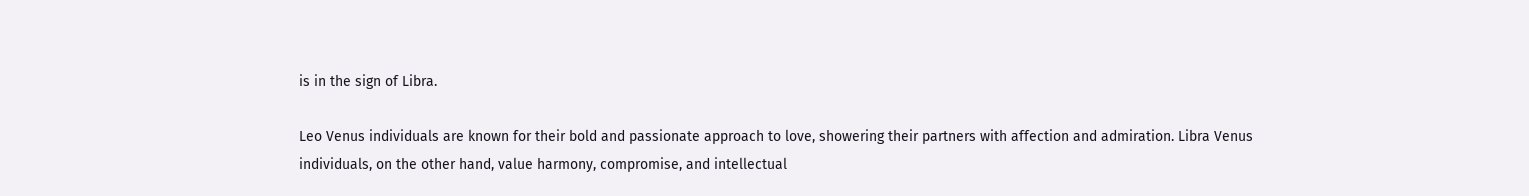is in the sign of Libra.

Leo Venus individuals are known for their bold and passionate approach to love, showering their partners with affection and admiration. Libra Venus individuals, on the other hand, value harmony, compromise, and intellectual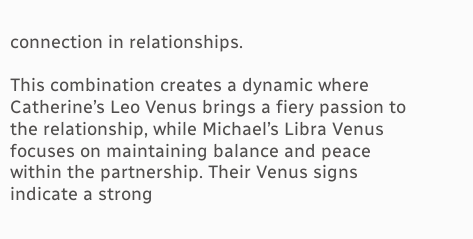connection in relationships.

This combination creates a dynamic where Catherine’s Leo Venus brings a fiery passion to the relationship, while Michael’s Libra Venus focuses on maintaining balance and peace within the partnership. Their Venus signs indicate a strong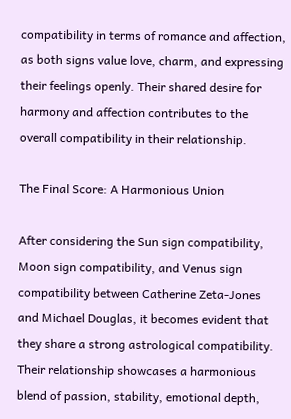compatibility in terms of romance and affection, as both signs value love, charm, and expressing their feelings openly. Their shared desire for harmony and affection contributes to the overall compatibility in their relationship.

The Final Score: A Harmonious Union

After considering the Sun sign compatibility, Moon sign compatibility, and Venus sign compatibility between Catherine Zeta-Jones and Michael Douglas, it becomes evident that they share a strong astrological compatibility. Their relationship showcases a harmonious blend of passion, stability, emotional depth,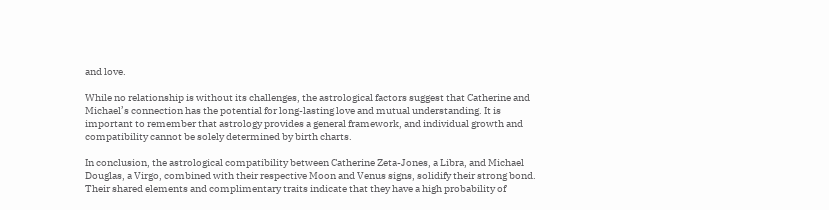and love.

While no relationship is without its challenges, the astrological factors suggest that Catherine and Michael’s connection has the potential for long-lasting love and mutual understanding. It is important to remember that astrology provides a general framework, and individual growth and compatibility cannot be solely determined by birth charts.

In conclusion, the astrological compatibility between Catherine Zeta-Jones, a Libra, and Michael Douglas, a Virgo, combined with their respective Moon and Venus signs, solidify their strong bond. Their shared elements and complimentary traits indicate that they have a high probability of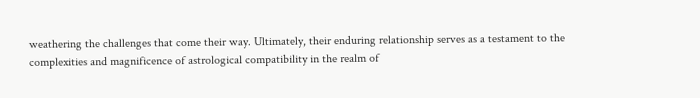weathering the challenges that come their way. Ultimately, their enduring relationship serves as a testament to the complexities and magnificence of astrological compatibility in the realm of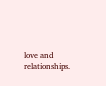love and relationships.